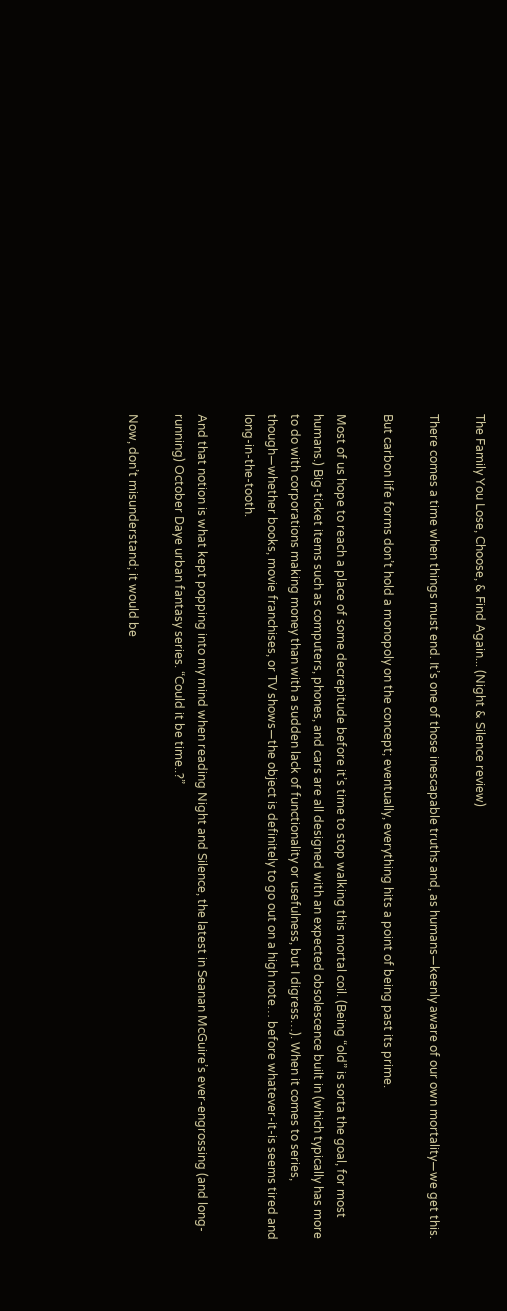The Family You Lose, Choose, & Find Again... (Night & Silence review)

There comes a time when things must end. It’s one of those inescapable truths and, as humans—keenly aware of our own mortality—we get this.

But carbon life forms don’t hold a monopoly on the concept; eventually, everything hits a point of being past its prime.

Most of us hope to reach a place of some decrepitude before it’s time to stop walking this mortal coil. (Being “old” is sorta the goal, for most humans.) Big-ticket items such as computers, phones, and cars are all designed with an expected obsolescence built in (which typically has more to do with corporations making money than with a sudden lack of functionality or usefulness, but I digress…). When it comes to series, though—whether books, movie franchises, or TV shows—the object is definitely to go out on a high note… before whatever-it-is seems tired and long-in-the-tooth.

And that notion is what kept popping into my mind when reading Night and Silence, the latest in Seanan McGuire’s ever-engrossing (and long-running) October Daye urban fantasy series. “Could it be time..?”

Now, don’t misunderstand; it would be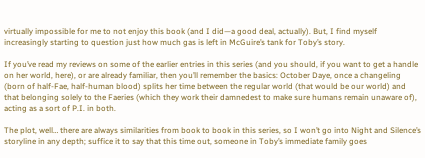virtually impossible for me to not enjoy this book (and I did—a good deal, actually). But, I find myself increasingly starting to question just how much gas is left in McGuire’s tank for Toby’s story.

If you’ve read my reviews on some of the earlier entries in this series (and you should, if you want to get a handle on her world, here), or are already familiar, then you’ll remember the basics: October Daye, once a changeling (born of half-Fae, half-human blood) splits her time between the regular world (that would be our world) and that belonging solely to the Faeries (which they work their damnedest to make sure humans remain unaware of), acting as a sort of P.I. in both.

The plot, well… there are always similarities from book to book in this series, so I won’t go into Night and Silence’s storyline in any depth; suffice it to say that this time out, someone in Toby’s immediate family goes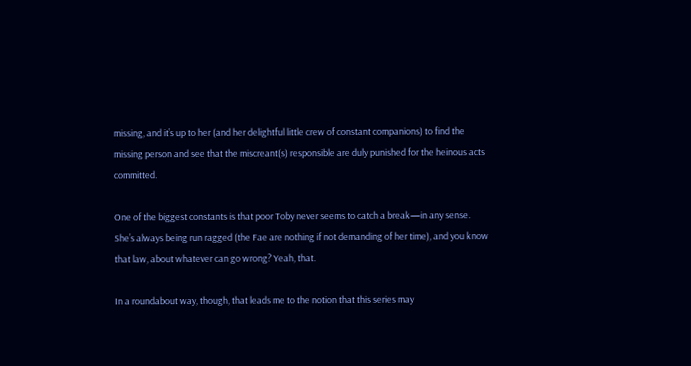missing, and it’s up to her (and her delightful little crew of constant companions) to find the missing person and see that the miscreant(s) responsible are duly punished for the heinous acts committed.

One of the biggest constants is that poor Toby never seems to catch a break—in any sense. She’s always being run ragged (the Fae are nothing if not demanding of her time), and you know that law, about whatever can go wrong? Yeah, that.

In a roundabout way, though, that leads me to the notion that this series may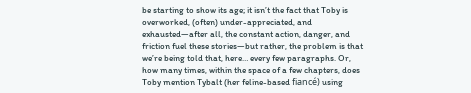be starting to show its age; it isn’t the fact that Toby is overworked, (often) under-appreciated, and exhausted—after all, the constant action, danger, and friction fuel these stories—but rather, the problem is that we’re being told that, here… every few paragraphs. Or, how many times, within the space of a few chapters, does Toby mention Tybalt (her feline-based fiancé) using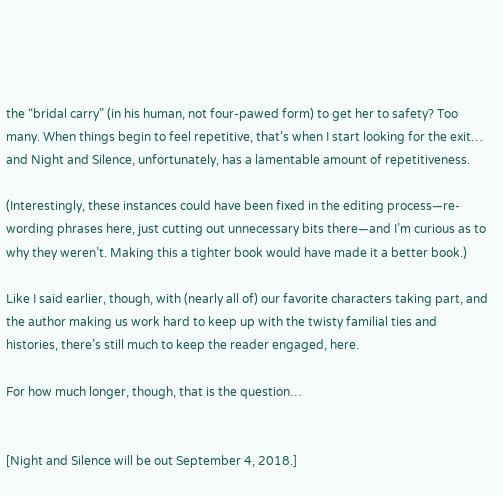the “bridal carry” (in his human, not four-pawed form) to get her to safety? Too many. When things begin to feel repetitive, that’s when I start looking for the exit… and Night and Silence, unfortunately, has a lamentable amount of repetitiveness.

(Interestingly, these instances could have been fixed in the editing process—re-wording phrases here, just cutting out unnecessary bits there—and I’m curious as to why they weren’t. Making this a tighter book would have made it a better book.)

Like I said earlier, though, with (nearly all of) our favorite characters taking part, and the author making us work hard to keep up with the twisty familial ties and histories, there’s still much to keep the reader engaged, here.

For how much longer, though, that is the question…


[Night and Silence will be out September 4, 2018.]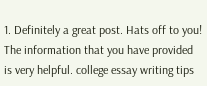1. Definitely a great post. Hats off to you! The information that you have provided is very helpful. college essay writing tips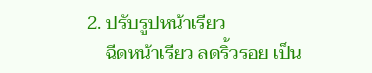2. ปรับรูปหน้าเรียว
    ฉีดหน้าเรียว ลดริ้วรอย เป็น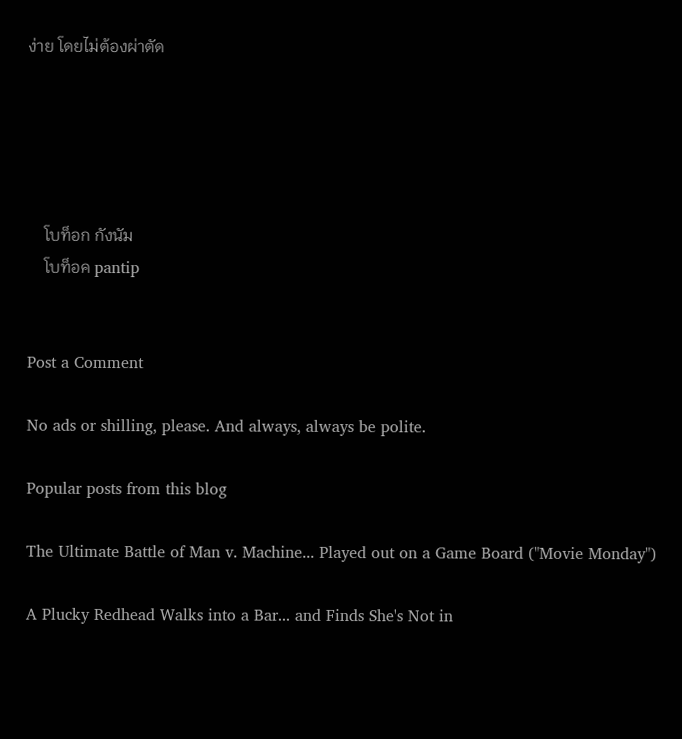ง่าย โดยไม่ต้องผ่าตัด





    โบท็อก กังนัม
    โบท็อค pantip


Post a Comment

No ads or shilling, please. And always, always be polite.

Popular posts from this blog

The Ultimate Battle of Man v. Machine... Played out on a Game Board ("Movie Monday")

A Plucky Redhead Walks into a Bar... and Finds She's Not in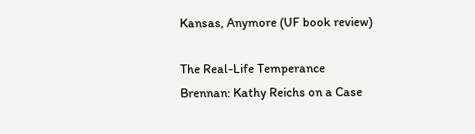Kansas, Anymore (UF book review)

The Real-Life Temperance Brennan: Kathy Reichs on a Case